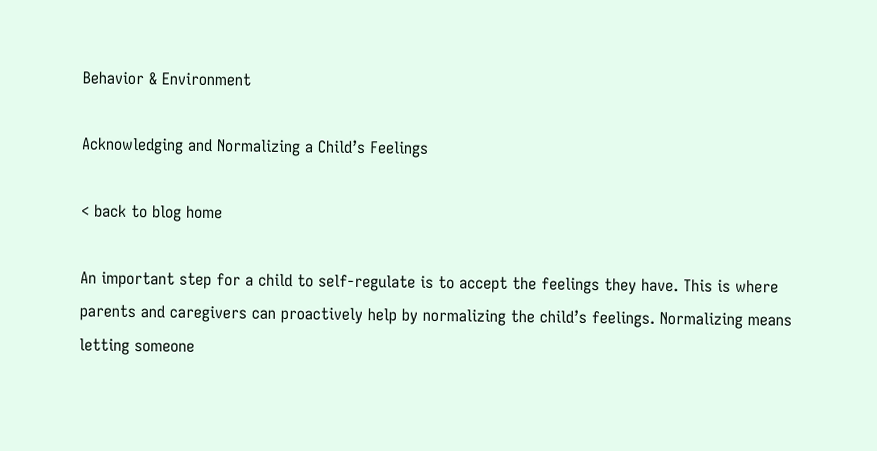Behavior & Environment

Acknowledging and Normalizing a Child’s Feelings

< back to blog home

An important step for a child to self-regulate is to accept the feelings they have. This is where parents and caregivers can proactively help by normalizing the child’s feelings. Normalizing means letting someone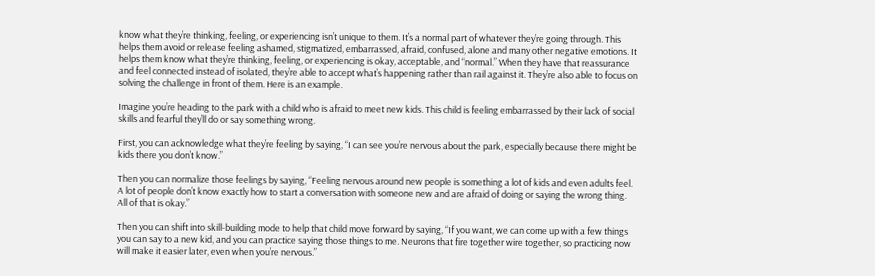know what they’re thinking, feeling, or experiencing isn’t unique to them. It’s a normal part of whatever they’re going through. This helps them avoid or release feeling ashamed, stigmatized, embarrassed, afraid, confused, alone and many other negative emotions. It helps them know what they’re thinking, feeling, or experiencing is okay, acceptable, and “normal.” When they have that reassurance and feel connected instead of isolated, they’re able to accept what’s happening rather than rail against it. They’re also able to focus on solving the challenge in front of them. Here is an example.

Imagine you’re heading to the park with a child who is afraid to meet new kids. This child is feeling embarrassed by their lack of social skills and fearful they’ll do or say something wrong.

First, you can acknowledge what they’re feeling by saying, “I can see you’re nervous about the park, especially because there might be kids there you don’t know.”

Then you can normalize those feelings by saying, “Feeling nervous around new people is something a lot of kids and even adults feel. A lot of people don’t know exactly how to start a conversation with someone new and are afraid of doing or saying the wrong thing. All of that is okay.”

Then you can shift into skill-building mode to help that child move forward by saying, “If you want, we can come up with a few things you can say to a new kid, and you can practice saying those things to me. Neurons that fire together wire together, so practicing now will make it easier later, even when you’re nervous.”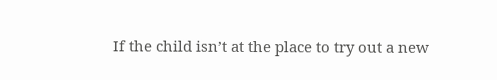If the child isn’t at the place to try out a new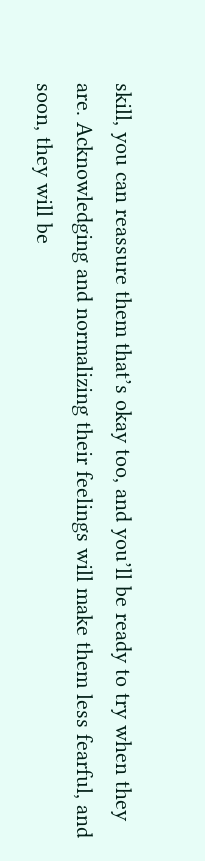skill, you can reassure them that’s okay too, and you’ll be ready to try when they are. Acknowledging and normalizing their feelings will make them less fearful, and soon, they will be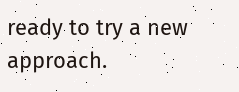ready to try a new approach.